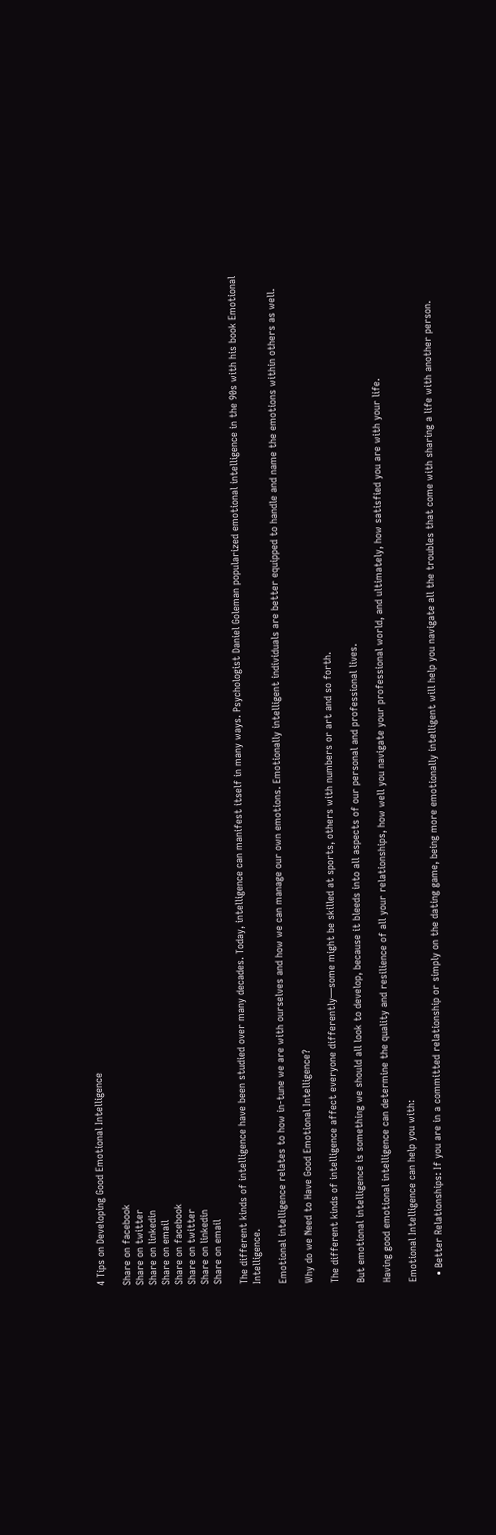4 Tips on Developing Good Emotional Intelligence

Share on facebook
Share on twitter
Share on linkedin
Share on email
Share on facebook
Share on twitter
Share on linkedin
Share on email

The different kinds of intelligence have been studied over many decades. Today, intelligence can manifest itself in many ways. Psychologist Daniel Goleman popularized emotional intelligence in the 90s with his book Emotional Intelligence.

Emotional intelligence relates to how in-tune we are with ourselves and how we can manage our own emotions. Emotionally intelligent individuals are better equipped to handle and name the emotions within others as well.

Why do we Need to Have Good Emotional Intelligence?

The different kinds of intelligence affect everyone differently—some might be skilled at sports, others with numbers or art and so forth.

But emotional intelligence is something we should all look to develop, because it bleeds into all aspects of our personal and professional lives.

Having good emotional intelligence can determine the quality and resilience of all your relationships, how well you navigate your professional world, and ultimately, how satisfied you are with your life.

Emotional Intelligence can help you with:

  • Better Relationships: If you are in a committed relationship or simply on the dating game, being more emotionally intelligent will help you navigate all the troubles that come with sharing a life with another person.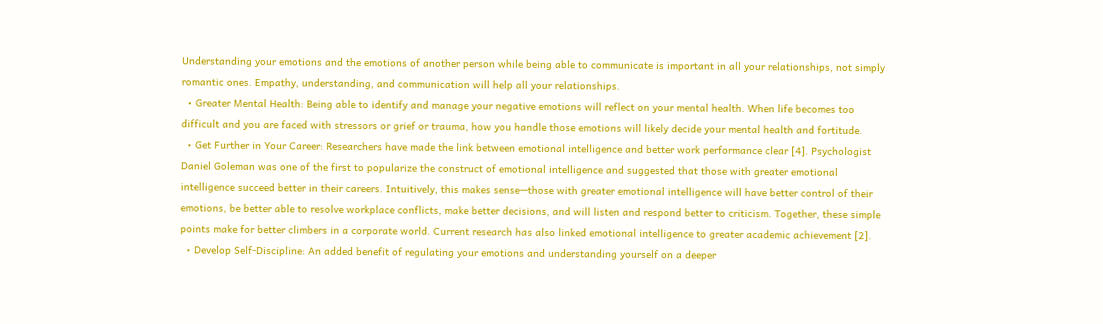Understanding your emotions and the emotions of another person while being able to communicate is important in all your relationships, not simply romantic ones. Empathy, understanding, and communication will help all your relationships.
  • Greater Mental Health: Being able to identify and manage your negative emotions will reflect on your mental health. When life becomes too difficult and you are faced with stressors or grief or trauma, how you handle those emotions will likely decide your mental health and fortitude.
  • Get Further in Your Career: Researchers have made the link between emotional intelligence and better work performance clear [4]. Psychologist Daniel Goleman was one of the first to popularize the construct of emotional intelligence and suggested that those with greater emotional intelligence succeed better in their careers. Intuitively, this makes sense—those with greater emotional intelligence will have better control of their emotions, be better able to resolve workplace conflicts, make better decisions, and will listen and respond better to criticism. Together, these simple points make for better climbers in a corporate world. Current research has also linked emotional intelligence to greater academic achievement [2].
  • Develop Self-Discipline: An added benefit of regulating your emotions and understanding yourself on a deeper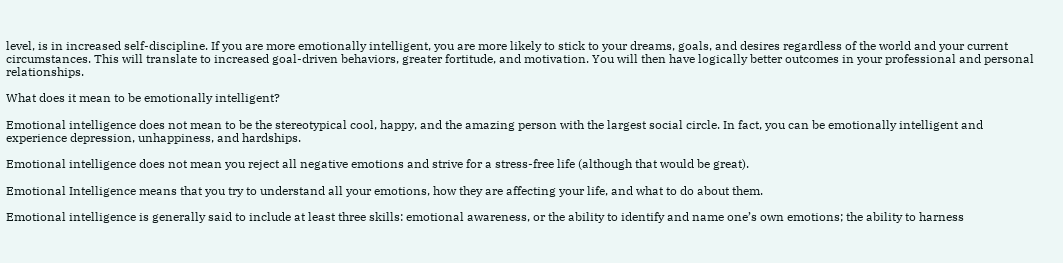level, is in increased self-discipline. If you are more emotionally intelligent, you are more likely to stick to your dreams, goals, and desires regardless of the world and your current circumstances. This will translate to increased goal-driven behaviors, greater fortitude, and motivation. You will then have logically better outcomes in your professional and personal relationships.

What does it mean to be emotionally intelligent?

Emotional intelligence does not mean to be the stereotypical cool, happy, and the amazing person with the largest social circle. In fact, you can be emotionally intelligent and experience depression, unhappiness, and hardships.

Emotional intelligence does not mean you reject all negative emotions and strive for a stress-free life (although that would be great).

Emotional Intelligence means that you try to understand all your emotions, how they are affecting your life, and what to do about them.

Emotional intelligence is generally said to include at least three skills: emotional awareness, or the ability to identify and name one’s own emotions; the ability to harness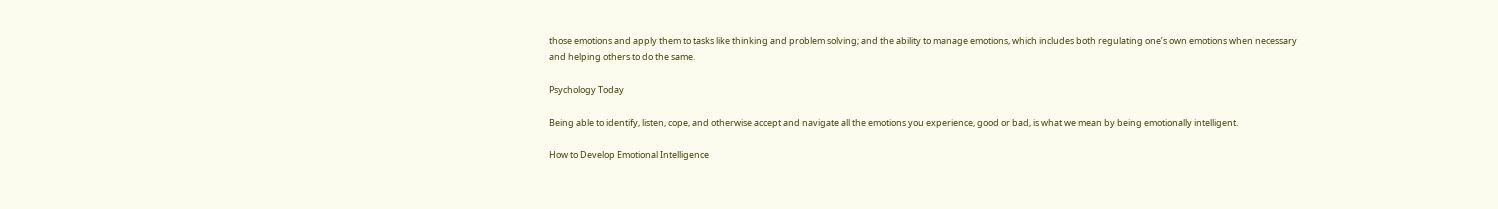those emotions and apply them to tasks like thinking and problem solving; and the ability to manage emotions, which includes both regulating one’s own emotions when necessary and helping others to do the same.

Psychology Today

Being able to identify, listen, cope, and otherwise accept and navigate all the emotions you experience, good or bad, is what we mean by being emotionally intelligent.

How to Develop Emotional Intelligence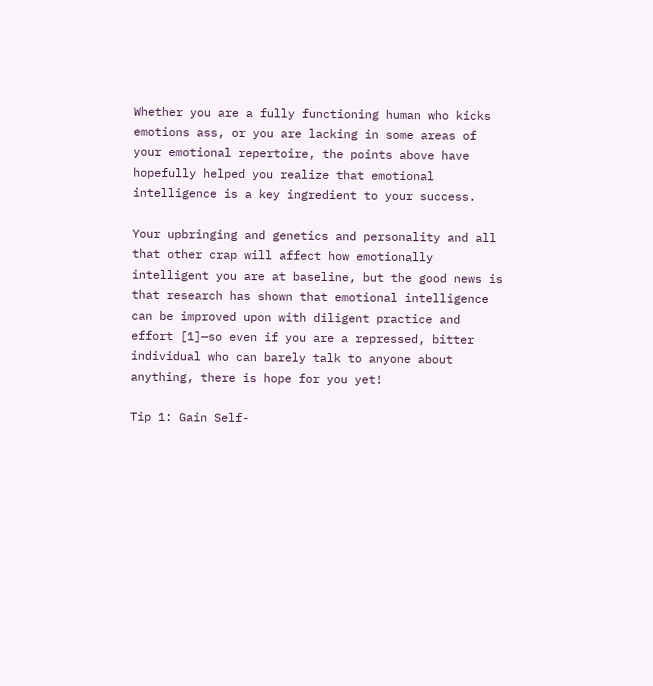Whether you are a fully functioning human who kicks emotions ass, or you are lacking in some areas of your emotional repertoire, the points above have hopefully helped you realize that emotional intelligence is a key ingredient to your success.

Your upbringing and genetics and personality and all that other crap will affect how emotionally intelligent you are at baseline, but the good news is that research has shown that emotional intelligence can be improved upon with diligent practice and effort [1]—so even if you are a repressed, bitter individual who can barely talk to anyone about anything, there is hope for you yet!

Tip 1: Gain Self-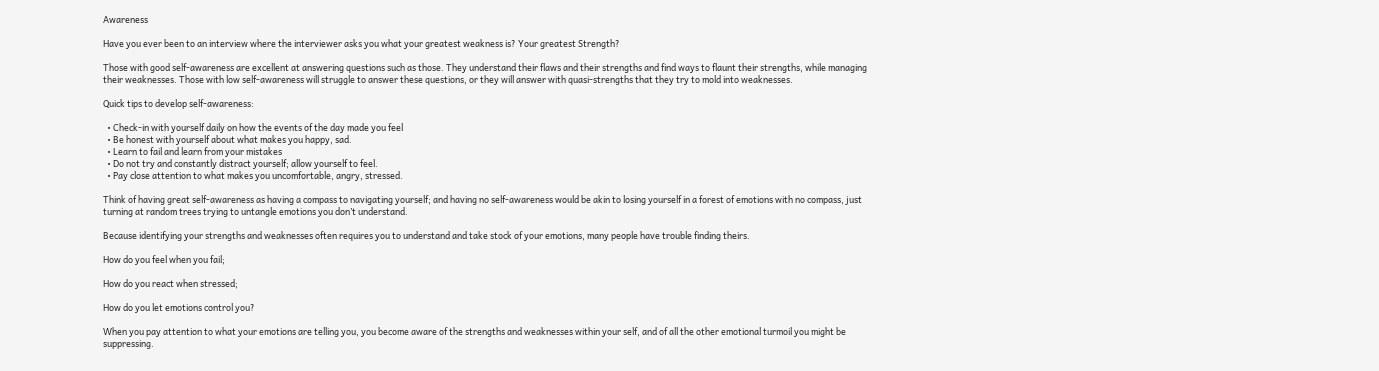Awareness

Have you ever been to an interview where the interviewer asks you what your greatest weakness is? Your greatest Strength?

Those with good self-awareness are excellent at answering questions such as those. They understand their flaws and their strengths and find ways to flaunt their strengths, while managing their weaknesses. Those with low self-awareness will struggle to answer these questions, or they will answer with quasi-strengths that they try to mold into weaknesses.

Quick tips to develop self-awareness:

  • Check-in with yourself daily on how the events of the day made you feel
  • Be honest with yourself about what makes you happy, sad.
  • Learn to fail and learn from your mistakes
  • Do not try and constantly distract yourself; allow yourself to feel.
  • Pay close attention to what makes you uncomfortable, angry, stressed.

Think of having great self-awareness as having a compass to navigating yourself; and having no self-awareness would be akin to losing yourself in a forest of emotions with no compass, just turning at random trees trying to untangle emotions you don’t understand.

Because identifying your strengths and weaknesses often requires you to understand and take stock of your emotions, many people have trouble finding theirs.

How do you feel when you fail;

How do you react when stressed;

How do you let emotions control you?

When you pay attention to what your emotions are telling you, you become aware of the strengths and weaknesses within your self, and of all the other emotional turmoil you might be suppressing.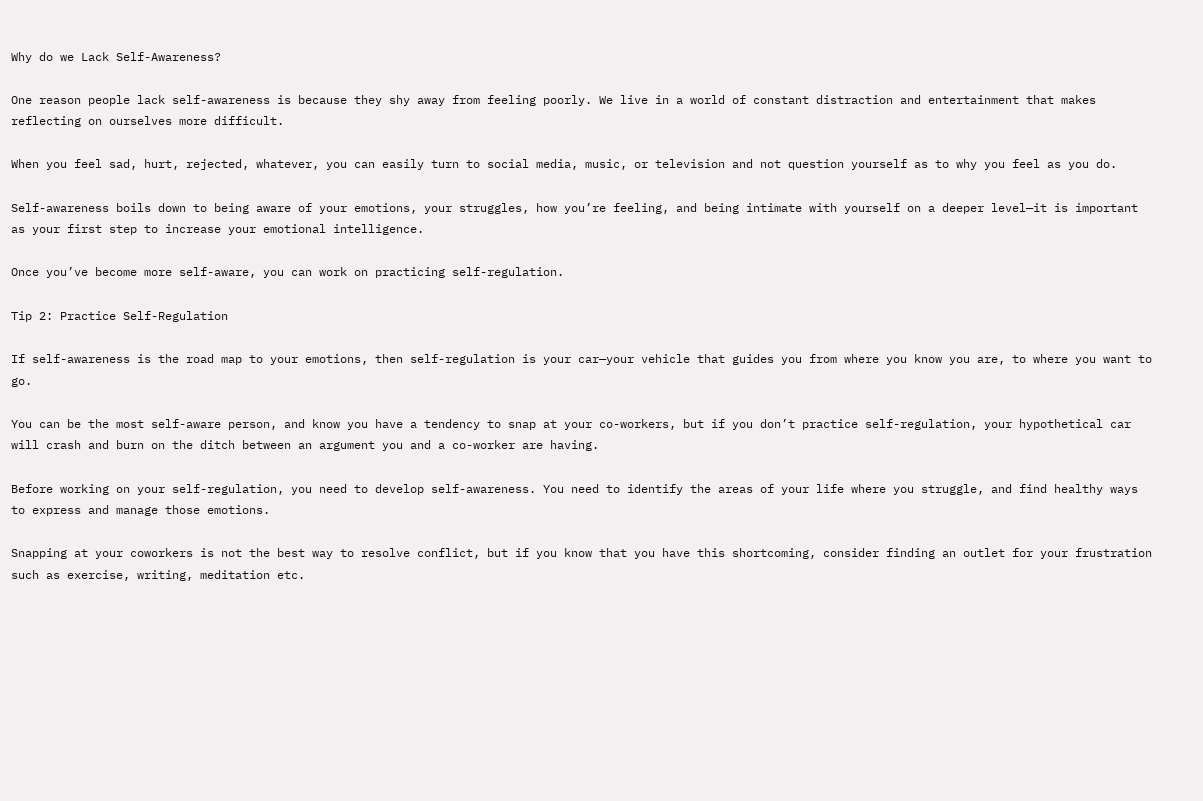Why do we Lack Self-Awareness?

One reason people lack self-awareness is because they shy away from feeling poorly. We live in a world of constant distraction and entertainment that makes reflecting on ourselves more difficult.

When you feel sad, hurt, rejected, whatever, you can easily turn to social media, music, or television and not question yourself as to why you feel as you do.

Self-awareness boils down to being aware of your emotions, your struggles, how you’re feeling, and being intimate with yourself on a deeper level—it is important as your first step to increase your emotional intelligence.

Once you’ve become more self-aware, you can work on practicing self-regulation.

Tip 2: Practice Self-Regulation

If self-awareness is the road map to your emotions, then self-regulation is your car—your vehicle that guides you from where you know you are, to where you want to go.

You can be the most self-aware person, and know you have a tendency to snap at your co-workers, but if you don’t practice self-regulation, your hypothetical car will crash and burn on the ditch between an argument you and a co-worker are having.

Before working on your self-regulation, you need to develop self-awareness. You need to identify the areas of your life where you struggle, and find healthy ways to express and manage those emotions.

Snapping at your coworkers is not the best way to resolve conflict, but if you know that you have this shortcoming, consider finding an outlet for your frustration such as exercise, writing, meditation etc.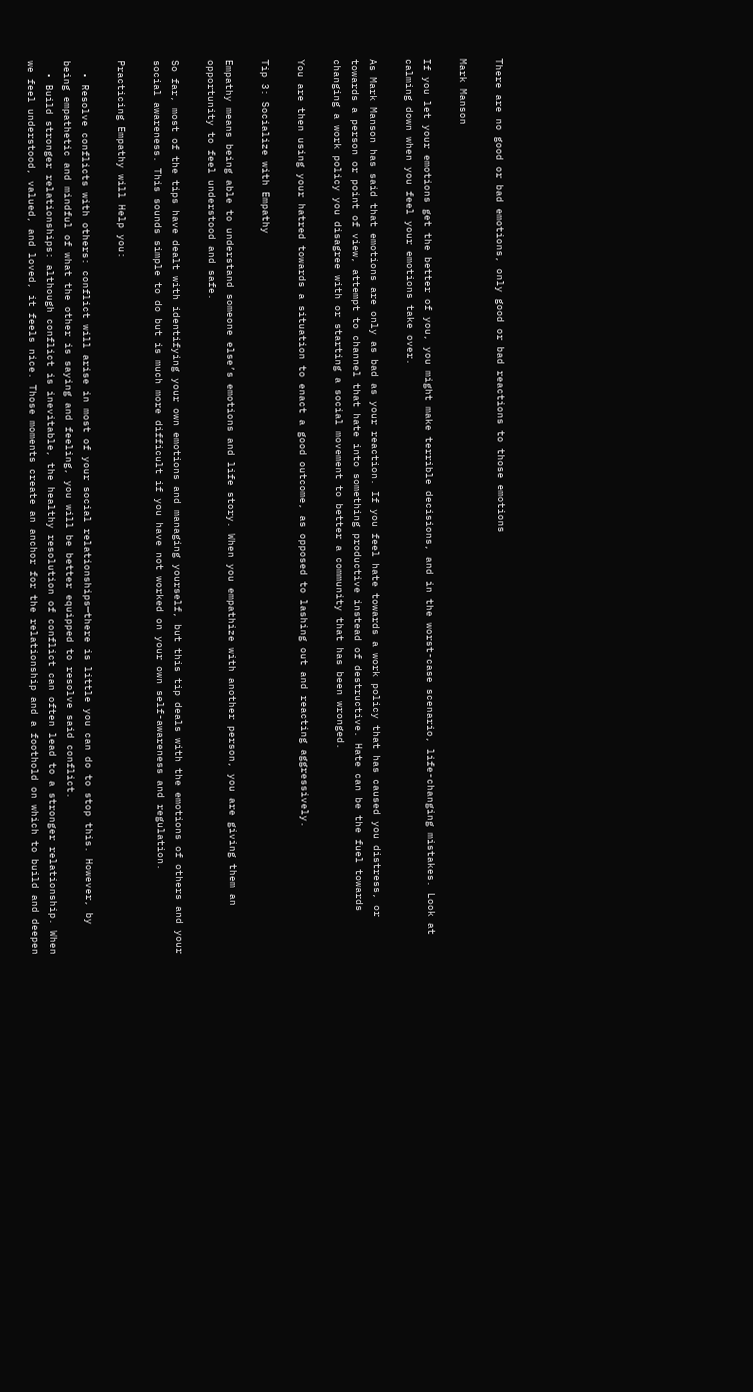There are no good or bad emotions, only good or bad reactions to those emotions

Mark Manson

If you let your emotions get the better of you, you might make terrible decisions, and in the worst-case scenario, life-changing mistakes. Look at calming down when you feel your emotions take over.

As Mark Manson has said that emotions are only as bad as your reaction. If you feel hate towards a work policy that has caused you distress, or towards a person or point of view, attempt to channel that hate into something productive instead of destructive. Hate can be the fuel towards changing a work policy you disagree with or starting a social movement to better a community that has been wronged.

You are then using your hatred towards a situation to enact a good outcome, as opposed to lashing out and reacting aggressively.

Tip 3: Socialize with Empathy

Empathy means being able to understand someone else’s emotions and life story. When you empathize with another person, you are giving them an opportunity to feel understood and safe.

So far, most of the tips have dealt with identifying your own emotions and managing yourself, but this tip deals with the emotions of others and your social awareness. This sounds simple to do but is much more difficult if you have not worked on your own self-awareness and regulation.

Practicing Empathy will Help you:

  • Resolve conflicts with others: conflict will arise in most of your social relationships—there is little you can do to stop this. However, by being empathetic and mindful of what the other is saying and feeling, you will be better equipped to resolve said conflict.
  • Build stronger relationships: although conflict is inevitable, the healthy resolution of conflict can often lead to a stronger relationship. When we feel understood, valued, and loved, it feels nice. Those moments create an anchor for the relationship and a foothold on which to build and deepen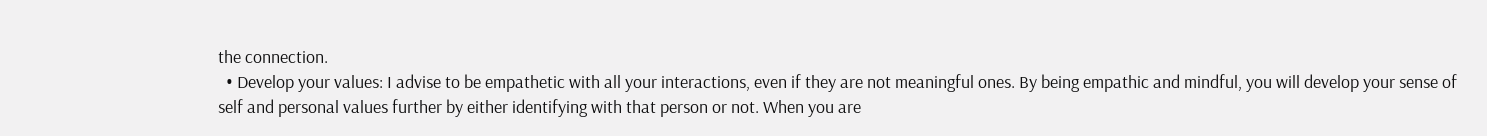the connection.
  • Develop your values: I advise to be empathetic with all your interactions, even if they are not meaningful ones. By being empathic and mindful, you will develop your sense of self and personal values further by either identifying with that person or not. When you are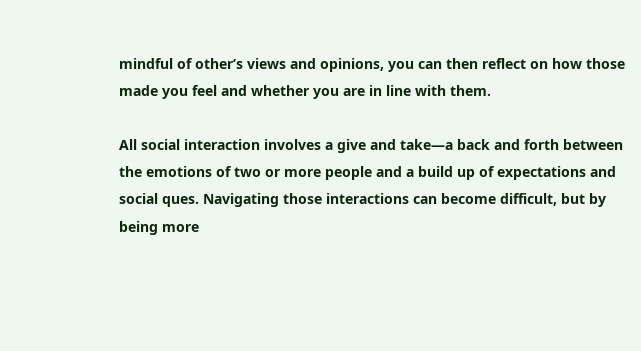mindful of other’s views and opinions, you can then reflect on how those made you feel and whether you are in line with them.

All social interaction involves a give and take—a back and forth between the emotions of two or more people and a build up of expectations and social ques. Navigating those interactions can become difficult, but by being more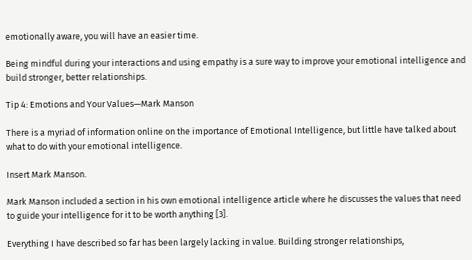emotionally aware, you will have an easier time.

Being mindful during your interactions and using empathy is a sure way to improve your emotional intelligence and build stronger, better relationships.

Tip 4: Emotions and Your Values—Mark Manson

There is a myriad of information online on the importance of Emotional Intelligence, but little have talked about what to do with your emotional intelligence.

Insert Mark Manson.

Mark Manson included a section in his own emotional intelligence article where he discusses the values that need to guide your intelligence for it to be worth anything [3].

Everything I have described so far has been largely lacking in value. Building stronger relationships,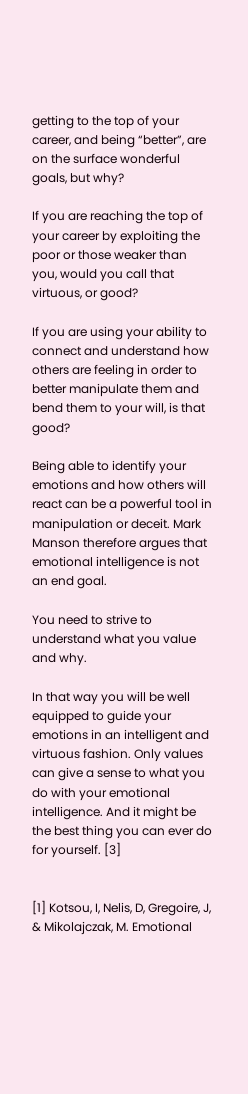getting to the top of your career, and being “better”, are on the surface wonderful goals, but why?

If you are reaching the top of your career by exploiting the poor or those weaker than you, would you call that virtuous, or good?

If you are using your ability to connect and understand how others are feeling in order to better manipulate them and bend them to your will, is that good?

Being able to identify your emotions and how others will react can be a powerful tool in manipulation or deceit. Mark Manson therefore argues that emotional intelligence is not an end goal.

You need to strive to understand what you value and why.

In that way you will be well equipped to guide your emotions in an intelligent and virtuous fashion. Only values can give a sense to what you do with your emotional intelligence. And it might be the best thing you can ever do for yourself. [3]


[1] Kotsou, I, Nelis, D, Gregoire, J, & Mikolajczak, M. Emotional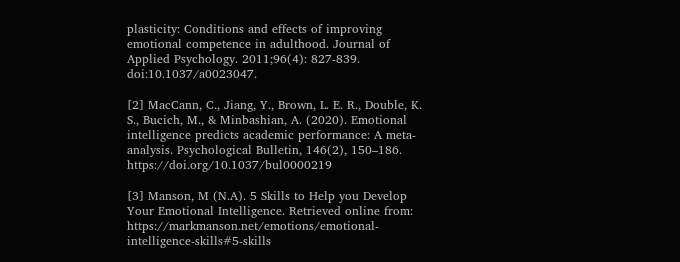plasticity: Conditions and effects of improving emotional competence in adulthood. Journal of Applied Psychology. 2011;96(4): 827-839. doi:10.1037/a0023047.

[2] MacCann, C., Jiang, Y., Brown, L. E. R., Double, K. S., Bucich, M., & Minbashian, A. (2020). Emotional intelligence predicts academic performance: A meta-analysis. Psychological Bulletin, 146(2), 150–186. https://doi.org/10.1037/bul0000219

[3] Manson, M (N.A). 5 Skills to Help you Develop Your Emotional Intelligence. Retrieved online from: https://markmanson.net/emotions/emotional-intelligence-skills#5-skills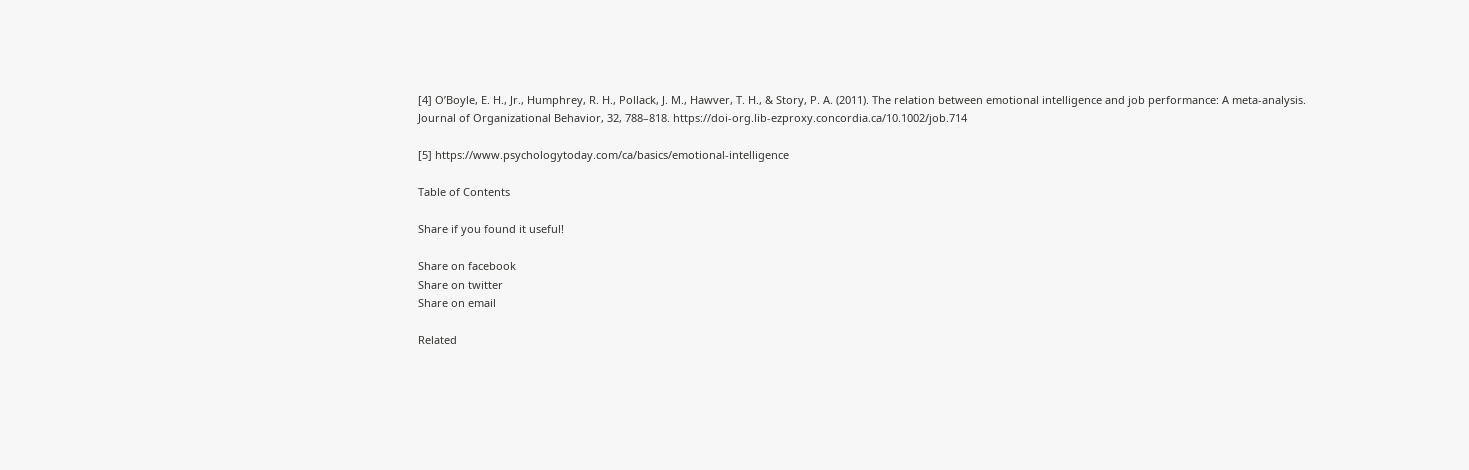[4] O’Boyle, E. H., Jr., Humphrey, R. H., Pollack, J. M., Hawver, T. H., & Story, P. A. (2011). The relation between emotional intelligence and job performance: A meta-analysis. Journal of Organizational Behavior, 32, 788–818. https://doi-org.lib-ezproxy.concordia.ca/10.1002/job.714

[5] https://www.psychologytoday.com/ca/basics/emotional-intelligence

Table of Contents

Share if you found it useful!

Share on facebook
Share on twitter
Share on email

Related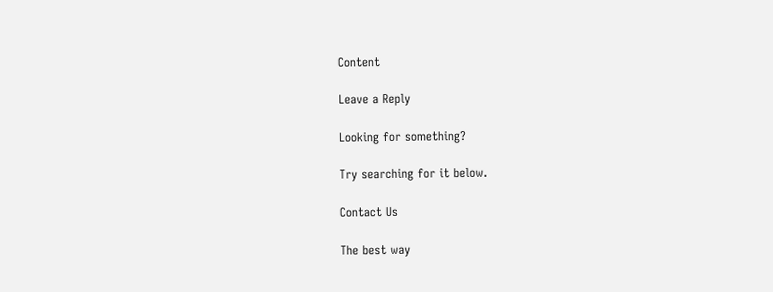Content

Leave a Reply

Looking for something?

Try searching for it below.

Contact Us

The best way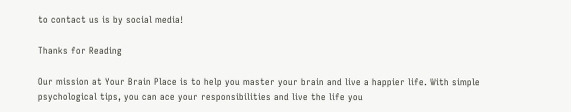to contact us is by social media!

Thanks for Reading

Our mission at Your Brain Place is to help you master your brain and live a happier life. With simple psychological tips, you can ace your responsibilities and live the life you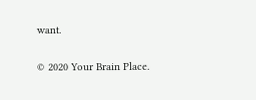want.

© 2020 Your Brain Place.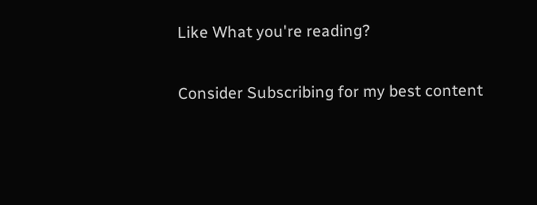Like What you're reading?

Consider Subscribing for my best content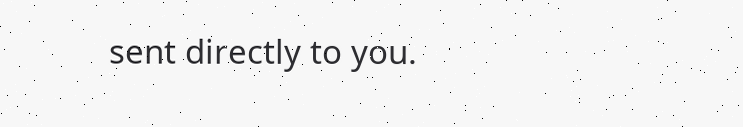sent directly to you.